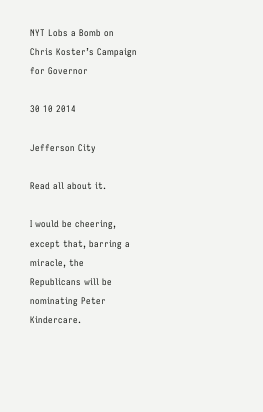NYT Lobs a Bomb on Chris Koster’s Campaign for Governor

30 10 2014

Jefferson City

Read all about it.

I would be cheering, except that, barring a miracle, the Republicans will be nominating Peter Kindercare.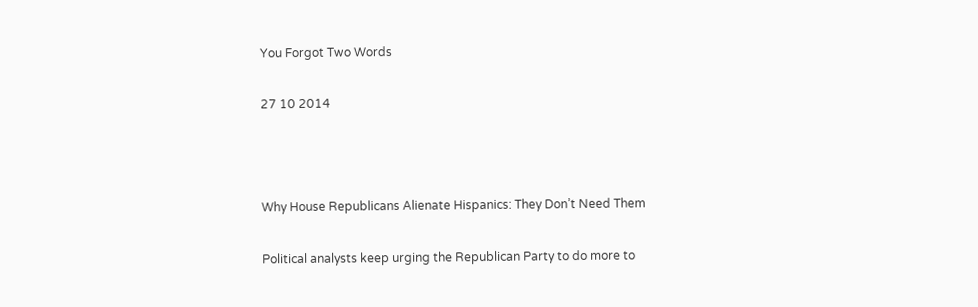You Forgot Two Words

27 10 2014



Why House Republicans Alienate Hispanics: They Don’t Need Them

Political analysts keep urging the Republican Party to do more to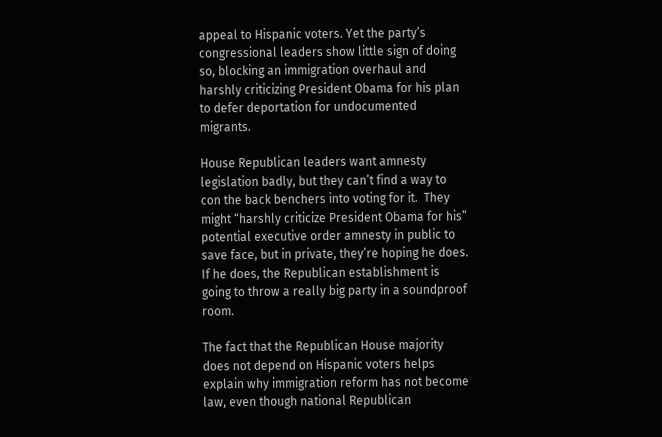appeal to Hispanic voters. Yet the party’s congressional leaders show little sign of doing so, blocking an immigration overhaul and harshly criticizing President Obama for his plan to defer deportation for undocumented migrants.

House Republican leaders want amnesty legislation badly, but they can’t find a way to con the back benchers into voting for it.  They might “harshly criticize President Obama for his” potential executive order amnesty in public to save face, but in private, they’re hoping he does.  If he does, the Republican establishment is going to throw a really big party in a soundproof room.

The fact that the Republican House majority does not depend on Hispanic voters helps explain why immigration reform has not become law, even though national Republican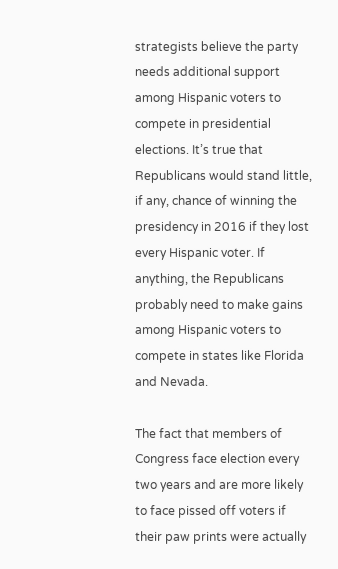strategists believe the party needs additional support among Hispanic voters to compete in presidential elections. It’s true that Republicans would stand little, if any, chance of winning the presidency in 2016 if they lost every Hispanic voter. If anything, the Republicans probably need to make gains among Hispanic voters to compete in states like Florida and Nevada.

The fact that members of Congress face election every two years and are more likely to face pissed off voters if their paw prints were actually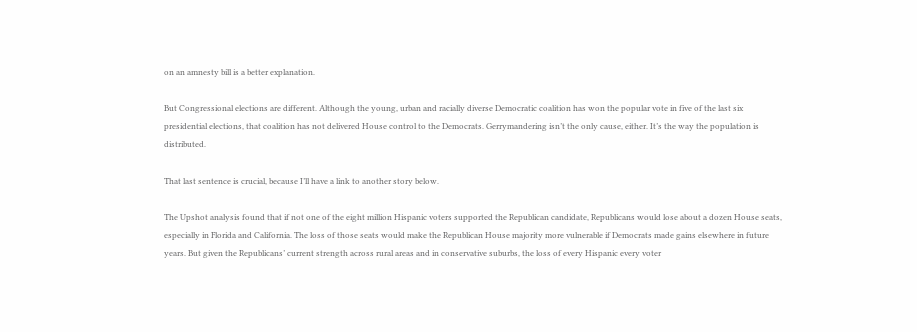on an amnesty bill is a better explanation.

But Congressional elections are different. Although the young, urban and racially diverse Democratic coalition has won the popular vote in five of the last six presidential elections, that coalition has not delivered House control to the Democrats. Gerrymandering isn’t the only cause, either. It’s the way the population is distributed.

That last sentence is crucial, because I’ll have a link to another story below.

The Upshot analysis found that if not one of the eight million Hispanic voters supported the Republican candidate, Republicans would lose about a dozen House seats, especially in Florida and California. The loss of those seats would make the Republican House majority more vulnerable if Democrats made gains elsewhere in future years. But given the Republicans’ current strength across rural areas and in conservative suburbs, the loss of every Hispanic every voter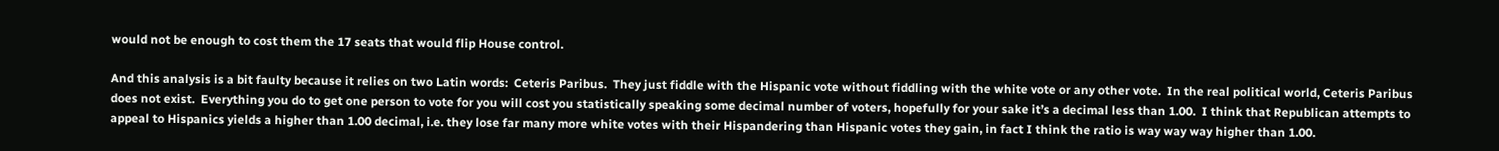would not be enough to cost them the 17 seats that would flip House control.

And this analysis is a bit faulty because it relies on two Latin words:  Ceteris Paribus.  They just fiddle with the Hispanic vote without fiddling with the white vote or any other vote.  In the real political world, Ceteris Paribus does not exist.  Everything you do to get one person to vote for you will cost you statistically speaking some decimal number of voters, hopefully for your sake it’s a decimal less than 1.00.  I think that Republican attempts to appeal to Hispanics yields a higher than 1.00 decimal, i.e. they lose far many more white votes with their Hispandering than Hispanic votes they gain, in fact I think the ratio is way way way higher than 1.00.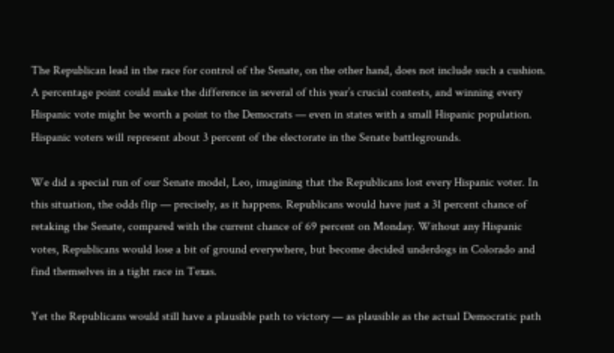The Republican lead in the race for control of the Senate, on the other hand, does not include such a cushion. A percentage point could make the difference in several of this year’s crucial contests, and winning every Hispanic vote might be worth a point to the Democrats — even in states with a small Hispanic population. Hispanic voters will represent about 3 percent of the electorate in the Senate battlegrounds.

We did a special run of our Senate model, Leo, imagining that the Republicans lost every Hispanic voter. In this situation, the odds flip — precisely, as it happens. Republicans would have just a 31 percent chance of retaking the Senate, compared with the current chance of 69 percent on Monday. Without any Hispanic votes, Republicans would lose a bit of ground everywhere, but become decided underdogs in Colorado and find themselves in a tight race in Texas.

Yet the Republicans would still have a plausible path to victory — as plausible as the actual Democratic path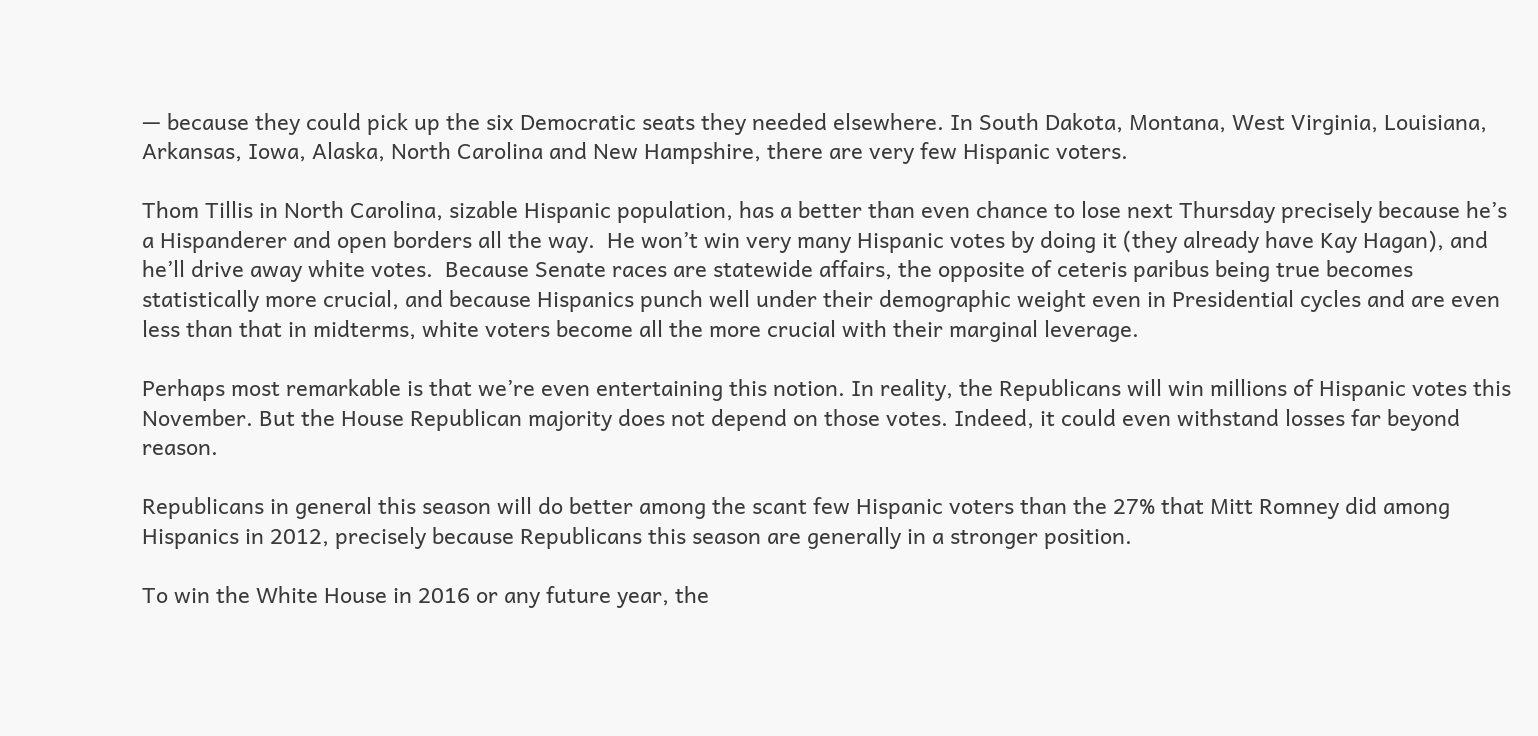— because they could pick up the six Democratic seats they needed elsewhere. In South Dakota, Montana, West Virginia, Louisiana, Arkansas, Iowa, Alaska, North Carolina and New Hampshire, there are very few Hispanic voters.

Thom Tillis in North Carolina, sizable Hispanic population, has a better than even chance to lose next Thursday precisely because he’s a Hispanderer and open borders all the way.  He won’t win very many Hispanic votes by doing it (they already have Kay Hagan), and he’ll drive away white votes.  Because Senate races are statewide affairs, the opposite of ceteris paribus being true becomes statistically more crucial, and because Hispanics punch well under their demographic weight even in Presidential cycles and are even less than that in midterms, white voters become all the more crucial with their marginal leverage.

Perhaps most remarkable is that we’re even entertaining this notion. In reality, the Republicans will win millions of Hispanic votes this November. But the House Republican majority does not depend on those votes. Indeed, it could even withstand losses far beyond reason.

Republicans in general this season will do better among the scant few Hispanic voters than the 27% that Mitt Romney did among Hispanics in 2012, precisely because Republicans this season are generally in a stronger position.

To win the White House in 2016 or any future year, the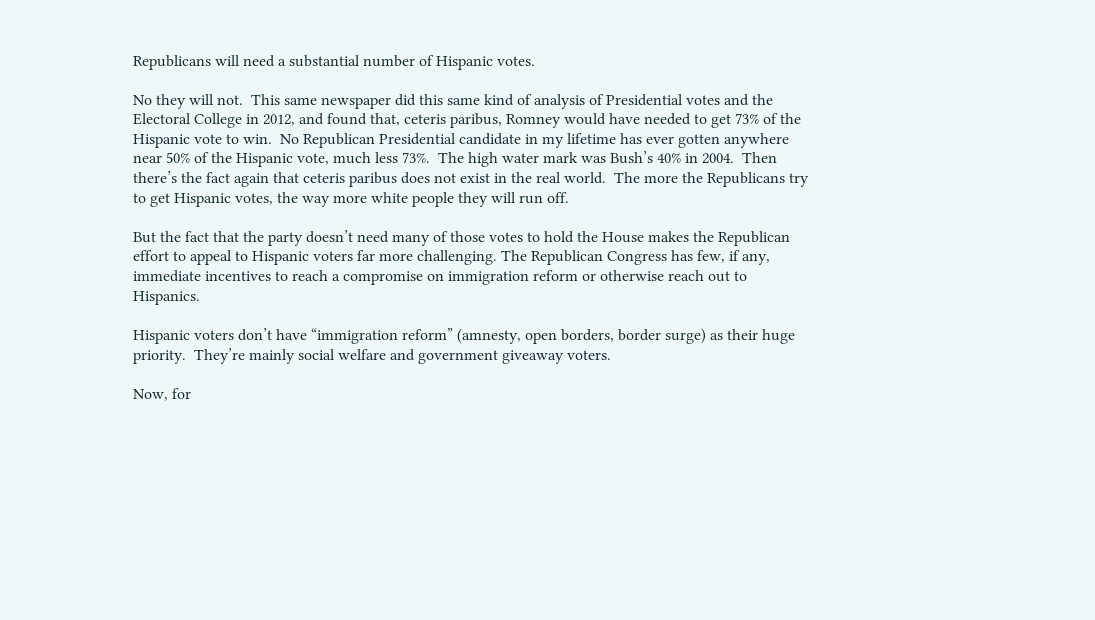Republicans will need a substantial number of Hispanic votes.

No they will not.  This same newspaper did this same kind of analysis of Presidential votes and the Electoral College in 2012, and found that, ceteris paribus, Romney would have needed to get 73% of the Hispanic vote to win.  No Republican Presidential candidate in my lifetime has ever gotten anywhere near 50% of the Hispanic vote, much less 73%.  The high water mark was Bush’s 40% in 2004.  Then there’s the fact again that ceteris paribus does not exist in the real world.  The more the Republicans try to get Hispanic votes, the way more white people they will run off.

But the fact that the party doesn’t need many of those votes to hold the House makes the Republican effort to appeal to Hispanic voters far more challenging. The Republican Congress has few, if any, immediate incentives to reach a compromise on immigration reform or otherwise reach out to Hispanics.

Hispanic voters don’t have “immigration reform” (amnesty, open borders, border surge) as their huge priority.  They’re mainly social welfare and government giveaway voters.

Now, for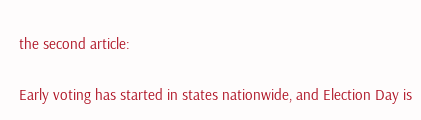the second article:

Early voting has started in states nationwide, and Election Day is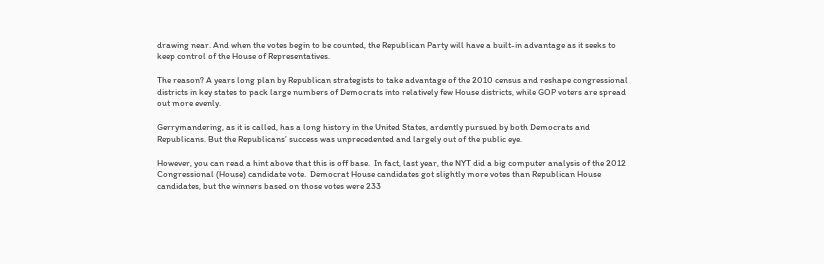drawing near. And when the votes begin to be counted, the Republican Party will have a built-in advantage as it seeks to keep control of the House of Representatives.

The reason? A years long plan by Republican strategists to take advantage of the 2010 census and reshape congressional districts in key states to pack large numbers of Democrats into relatively few House districts, while GOP voters are spread out more evenly.

Gerrymandering, as it is called, has a long history in the United States, ardently pursued by both Democrats and Republicans. But the Republicans’ success was unprecedented and largely out of the public eye.

However, you can read a hint above that this is off base.  In fact, last year, the NYT did a big computer analysis of the 2012 Congressional (House) candidate vote.  Democrat House candidates got slightly more votes than Republican House candidates, but the winners based on those votes were 233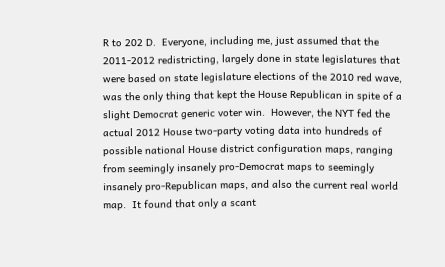R to 202 D.  Everyone, including me, just assumed that the 2011-2012 redistricting, largely done in state legislatures that were based on state legislature elections of the 2010 red wave, was the only thing that kept the House Republican in spite of a slight Democrat generic voter win.  However, the NYT fed the actual 2012 House two-party voting data into hundreds of possible national House district configuration maps, ranging from seemingly insanely pro-Democrat maps to seemingly insanely pro-Republican maps, and also the current real world map.  It found that only a scant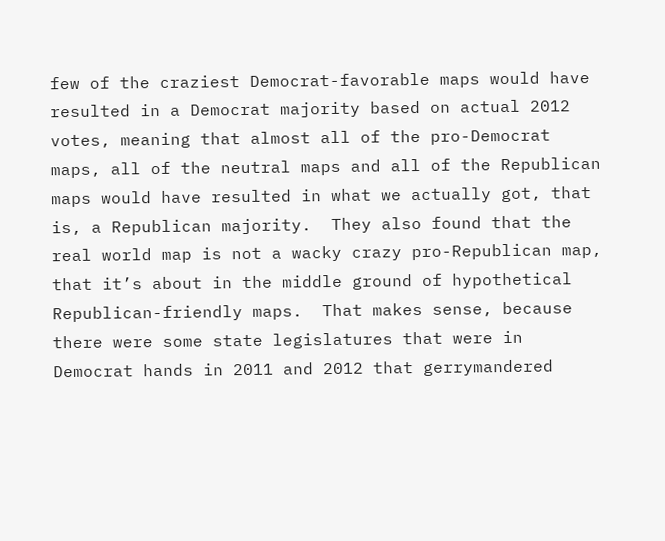few of the craziest Democrat-favorable maps would have resulted in a Democrat majority based on actual 2012 votes, meaning that almost all of the pro-Democrat maps, all of the neutral maps and all of the Republican maps would have resulted in what we actually got, that is, a Republican majority.  They also found that the real world map is not a wacky crazy pro-Republican map, that it’s about in the middle ground of hypothetical Republican-friendly maps.  That makes sense, because there were some state legislatures that were in Democrat hands in 2011 and 2012 that gerrymandered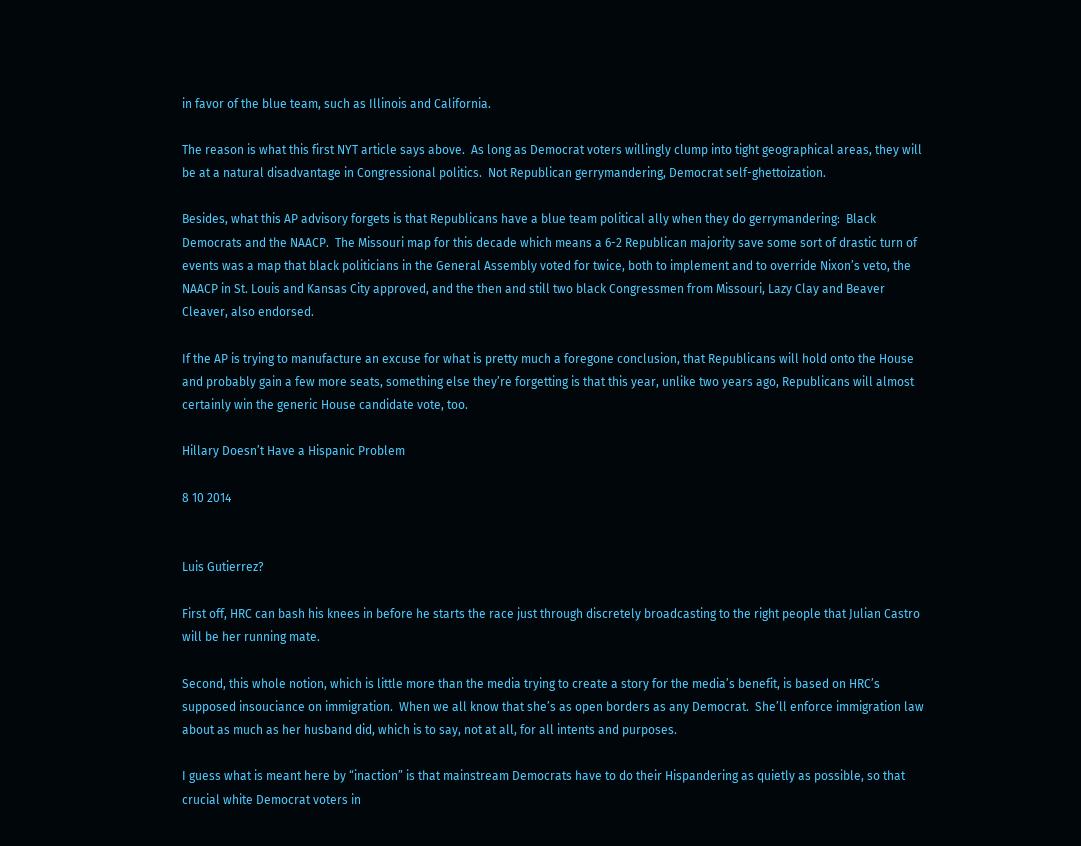in favor of the blue team, such as Illinois and California.

The reason is what this first NYT article says above.  As long as Democrat voters willingly clump into tight geographical areas, they will be at a natural disadvantage in Congressional politics.  Not Republican gerrymandering, Democrat self-ghettoization.

Besides, what this AP advisory forgets is that Republicans have a blue team political ally when they do gerrymandering:  Black Democrats and the NAACP.  The Missouri map for this decade which means a 6-2 Republican majority save some sort of drastic turn of events was a map that black politicians in the General Assembly voted for twice, both to implement and to override Nixon’s veto, the NAACP in St. Louis and Kansas City approved, and the then and still two black Congressmen from Missouri, Lazy Clay and Beaver Cleaver, also endorsed.

If the AP is trying to manufacture an excuse for what is pretty much a foregone conclusion, that Republicans will hold onto the House and probably gain a few more seats, something else they’re forgetting is that this year, unlike two years ago, Republicans will almost certainly win the generic House candidate vote, too.

Hillary Doesn’t Have a Hispanic Problem

8 10 2014


Luis Gutierrez?

First off, HRC can bash his knees in before he starts the race just through discretely broadcasting to the right people that Julian Castro will be her running mate.

Second, this whole notion, which is little more than the media trying to create a story for the media’s benefit, is based on HRC’s supposed insouciance on immigration.  When we all know that she’s as open borders as any Democrat.  She’ll enforce immigration law about as much as her husband did, which is to say, not at all, for all intents and purposes.

I guess what is meant here by “inaction” is that mainstream Democrats have to do their Hispandering as quietly as possible, so that crucial white Democrat voters in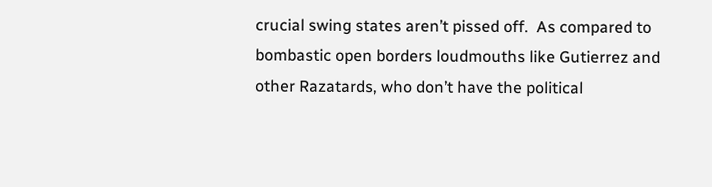crucial swing states aren’t pissed off.  As compared to bombastic open borders loudmouths like Gutierrez and other Razatards, who don’t have the political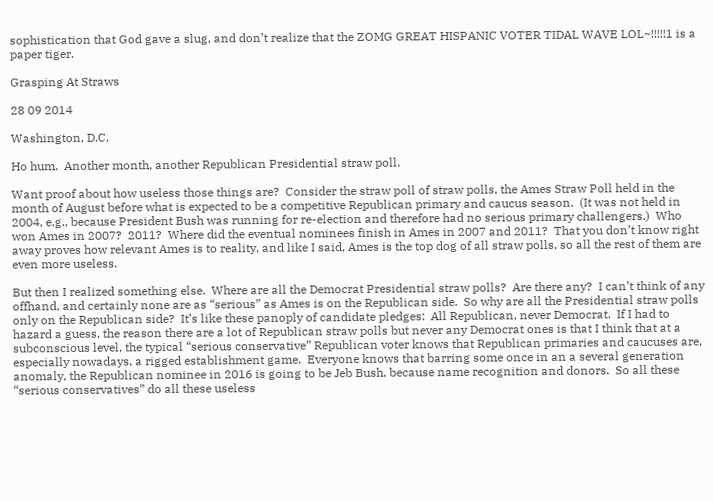sophistication that God gave a slug, and don’t realize that the ZOMG GREAT HISPANIC VOTER TIDAL WAVE LOL~!!!!!1 is a paper tiger.

Grasping At Straws

28 09 2014

Washington, D.C.

Ho hum.  Another month, another Republican Presidential straw poll.

Want proof about how useless those things are?  Consider the straw poll of straw polls, the Ames Straw Poll held in the month of August before what is expected to be a competitive Republican primary and caucus season.  (It was not held in 2004, e.g., because President Bush was running for re-election and therefore had no serious primary challengers.)  Who won Ames in 2007?  2011?  Where did the eventual nominees finish in Ames in 2007 and 2011?  That you don’t know right away proves how relevant Ames is to reality, and like I said, Ames is the top dog of all straw polls, so all the rest of them are even more useless.

But then I realized something else.  Where are all the Democrat Presidential straw polls?  Are there any?  I can’t think of any offhand, and certainly none are as “serious” as Ames is on the Republican side.  So why are all the Presidential straw polls only on the Republican side?  It’s like these panoply of candidate pledges:  All Republican, never Democrat.  If I had to hazard a guess, the reason there are a lot of Republican straw polls but never any Democrat ones is that I think that at a subconscious level, the typical “serious conservative” Republican voter knows that Republican primaries and caucuses are, especially nowadays, a rigged establishment game.  Everyone knows that barring some once in an a several generation anomaly, the Republican nominee in 2016 is going to be Jeb Bush, because name recognition and donors.  So all these “serious conservatives” do all these useless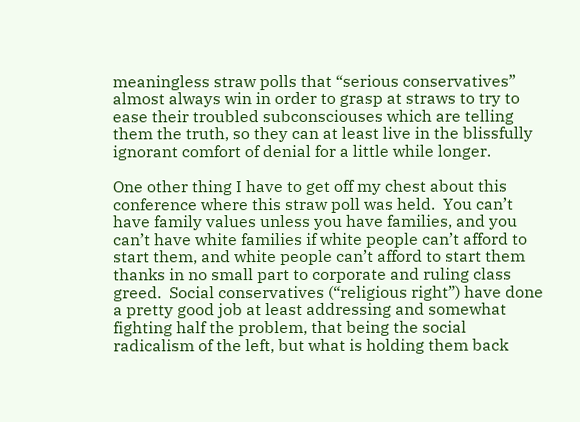meaningless straw polls that “serious conservatives” almost always win in order to grasp at straws to try to ease their troubled subconsciouses which are telling them the truth, so they can at least live in the blissfully ignorant comfort of denial for a little while longer.

One other thing I have to get off my chest about this conference where this straw poll was held.  You can’t have family values unless you have families, and you can’t have white families if white people can’t afford to start them, and white people can’t afford to start them thanks in no small part to corporate and ruling class greed.  Social conservatives (“religious right”) have done a pretty good job at least addressing and somewhat fighting half the problem, that being the social radicalism of the left, but what is holding them back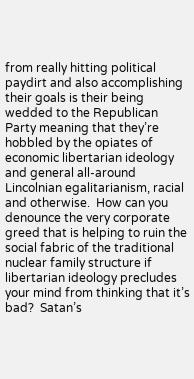from really hitting political paydirt and also accomplishing their goals is their being wedded to the Republican Party meaning that they’re hobbled by the opiates of economic libertarian ideology and general all-around Lincolnian egalitarianism, racial and otherwise.  How can you denounce the very corporate greed that is helping to ruin the social fabric of the traditional nuclear family structure if libertarian ideology precludes your mind from thinking that it’s bad?  Satan’s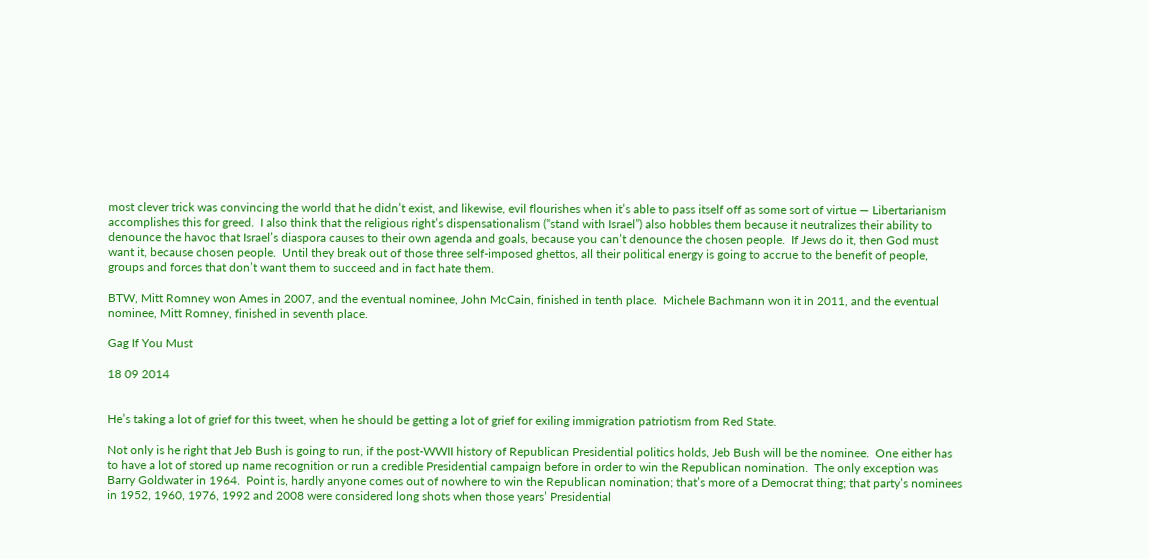most clever trick was convincing the world that he didn’t exist, and likewise, evil flourishes when it’s able to pass itself off as some sort of virtue — Libertarianism accomplishes this for greed.  I also think that the religious right’s dispensationalism (“stand with Israel”) also hobbles them because it neutralizes their ability to denounce the havoc that Israel’s diaspora causes to their own agenda and goals, because you can’t denounce the chosen people.  If Jews do it, then God must want it, because chosen people.  Until they break out of those three self-imposed ghettos, all their political energy is going to accrue to the benefit of people, groups and forces that don’t want them to succeed and in fact hate them.

BTW, Mitt Romney won Ames in 2007, and the eventual nominee, John McCain, finished in tenth place.  Michele Bachmann won it in 2011, and the eventual nominee, Mitt Romney, finished in seventh place.

Gag If You Must

18 09 2014


He’s taking a lot of grief for this tweet, when he should be getting a lot of grief for exiling immigration patriotism from Red State.

Not only is he right that Jeb Bush is going to run, if the post-WWII history of Republican Presidential politics holds, Jeb Bush will be the nominee.  One either has to have a lot of stored up name recognition or run a credible Presidential campaign before in order to win the Republican nomination.  The only exception was Barry Goldwater in 1964.  Point is, hardly anyone comes out of nowhere to win the Republican nomination; that’s more of a Democrat thing; that party’s nominees in 1952, 1960, 1976, 1992 and 2008 were considered long shots when those years’ Presidential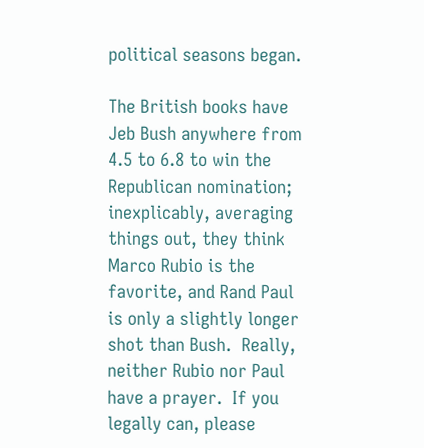political seasons began.

The British books have Jeb Bush anywhere from 4.5 to 6.8 to win the Republican nomination; inexplicably, averaging things out, they think Marco Rubio is the favorite, and Rand Paul is only a slightly longer shot than Bush.  Really, neither Rubio nor Paul have a prayer.  If you legally can, please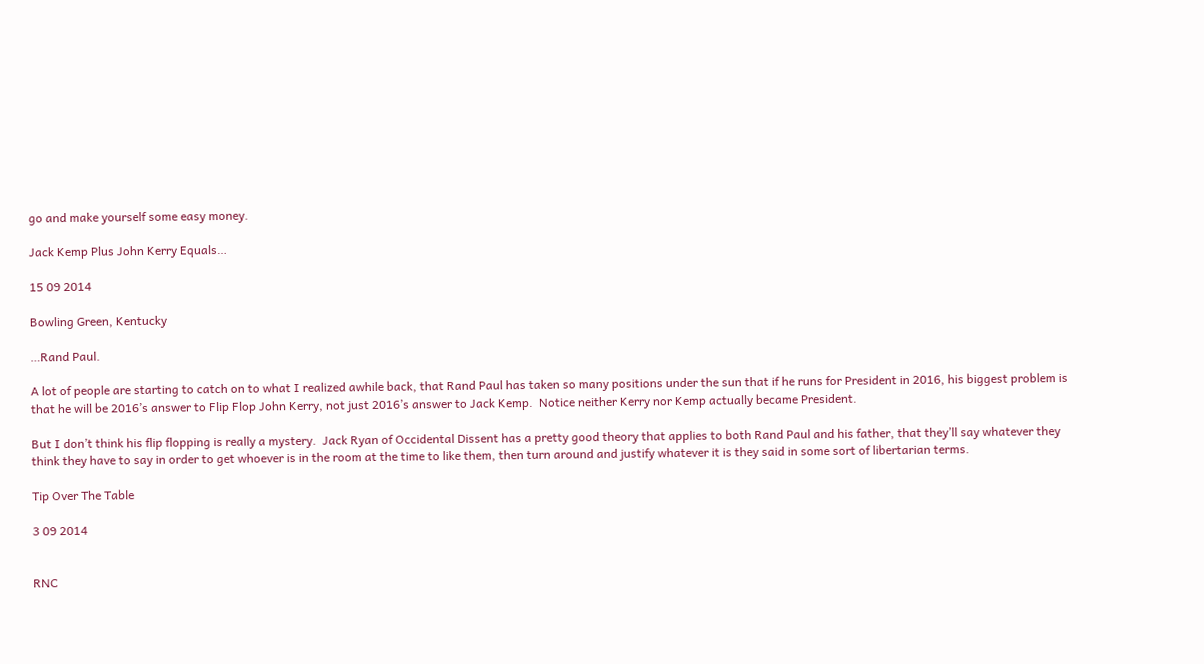go and make yourself some easy money.

Jack Kemp Plus John Kerry Equals…

15 09 2014

Bowling Green, Kentucky

…Rand Paul.

A lot of people are starting to catch on to what I realized awhile back, that Rand Paul has taken so many positions under the sun that if he runs for President in 2016, his biggest problem is that he will be 2016’s answer to Flip Flop John Kerry, not just 2016’s answer to Jack Kemp.  Notice neither Kerry nor Kemp actually became President.

But I don’t think his flip flopping is really a mystery.  Jack Ryan of Occidental Dissent has a pretty good theory that applies to both Rand Paul and his father, that they’ll say whatever they think they have to say in order to get whoever is in the room at the time to like them, then turn around and justify whatever it is they said in some sort of libertarian terms.

Tip Over The Table

3 09 2014


RNC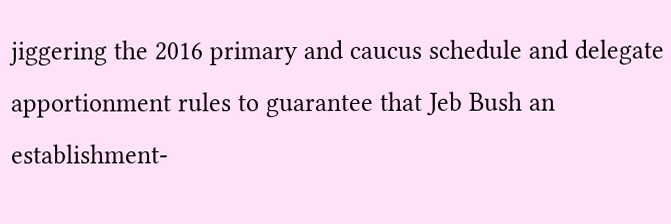jiggering the 2016 primary and caucus schedule and delegate apportionment rules to guarantee that Jeb Bush an establishment-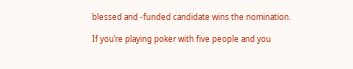blessed and -funded candidate wins the nomination.

If you’re playing poker with five people and you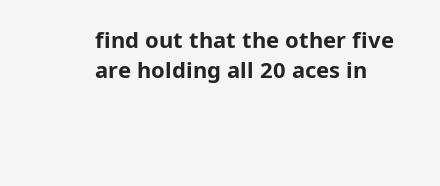find out that the other five are holding all 20 aces in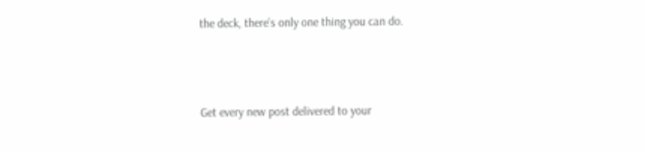the deck, there’s only one thing you can do.



Get every new post delivered to your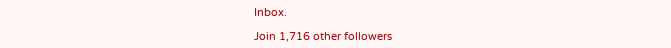Inbox.

Join 1,716 other followers